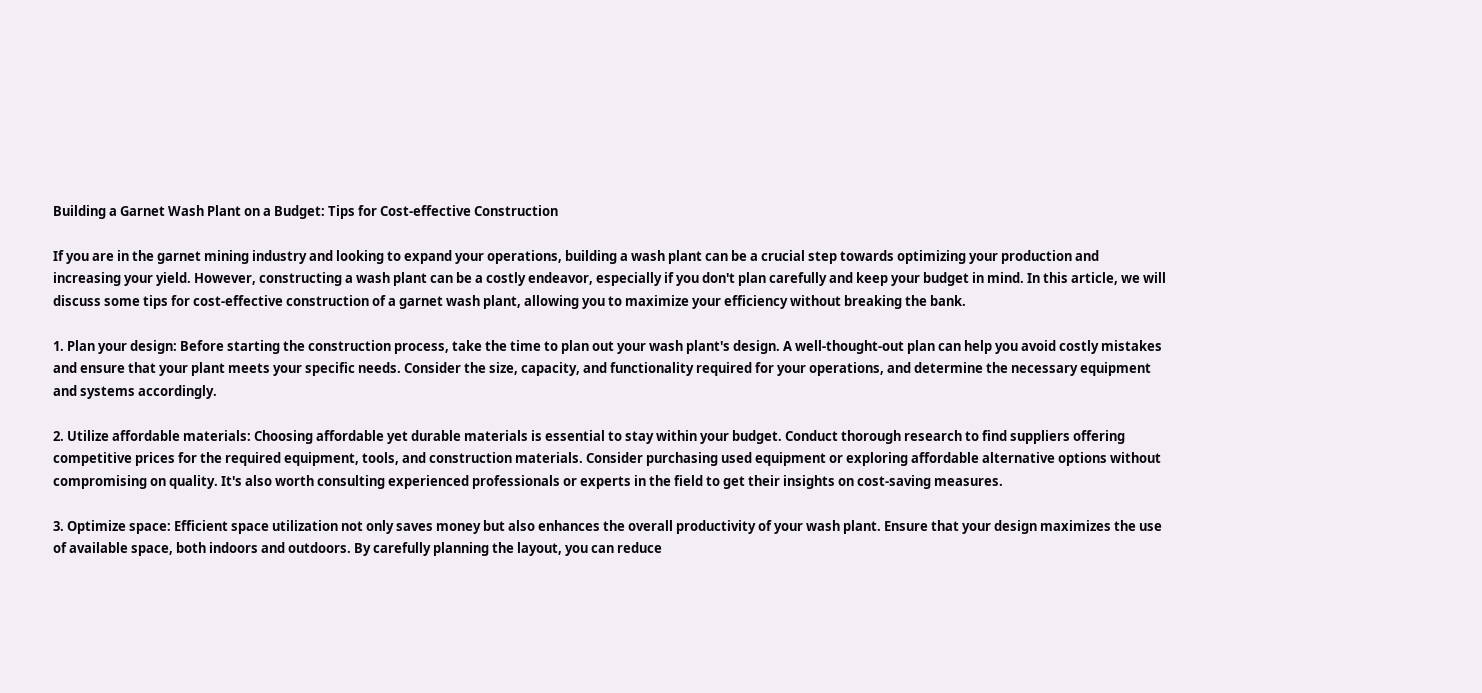Building a Garnet Wash Plant on a Budget: Tips for Cost-effective Construction

If you are in the garnet mining industry and looking to expand your operations, building a wash plant can be a crucial step towards optimizing your production and increasing your yield. However, constructing a wash plant can be a costly endeavor, especially if you don't plan carefully and keep your budget in mind. In this article, we will discuss some tips for cost-effective construction of a garnet wash plant, allowing you to maximize your efficiency without breaking the bank.

1. Plan your design: Before starting the construction process, take the time to plan out your wash plant's design. A well-thought-out plan can help you avoid costly mistakes and ensure that your plant meets your specific needs. Consider the size, capacity, and functionality required for your operations, and determine the necessary equipment and systems accordingly.

2. Utilize affordable materials: Choosing affordable yet durable materials is essential to stay within your budget. Conduct thorough research to find suppliers offering competitive prices for the required equipment, tools, and construction materials. Consider purchasing used equipment or exploring affordable alternative options without compromising on quality. It's also worth consulting experienced professionals or experts in the field to get their insights on cost-saving measures.

3. Optimize space: Efficient space utilization not only saves money but also enhances the overall productivity of your wash plant. Ensure that your design maximizes the use of available space, both indoors and outdoors. By carefully planning the layout, you can reduce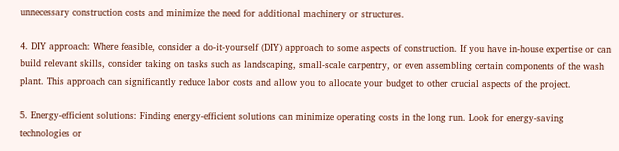unnecessary construction costs and minimize the need for additional machinery or structures.

4. DIY approach: Where feasible, consider a do-it-yourself (DIY) approach to some aspects of construction. If you have in-house expertise or can build relevant skills, consider taking on tasks such as landscaping, small-scale carpentry, or even assembling certain components of the wash plant. This approach can significantly reduce labor costs and allow you to allocate your budget to other crucial aspects of the project.

5. Energy-efficient solutions: Finding energy-efficient solutions can minimize operating costs in the long run. Look for energy-saving technologies or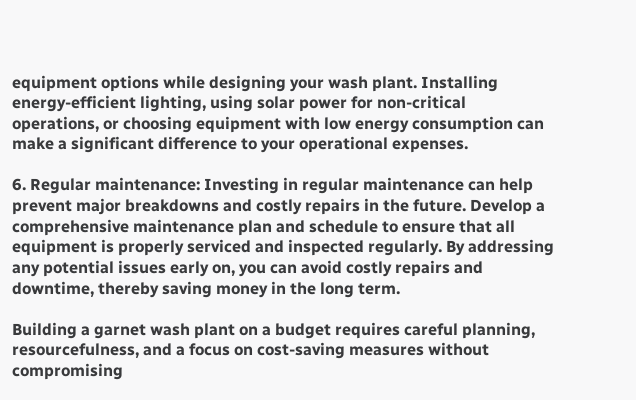equipment options while designing your wash plant. Installing energy-efficient lighting, using solar power for non-critical operations, or choosing equipment with low energy consumption can make a significant difference to your operational expenses.

6. Regular maintenance: Investing in regular maintenance can help prevent major breakdowns and costly repairs in the future. Develop a comprehensive maintenance plan and schedule to ensure that all equipment is properly serviced and inspected regularly. By addressing any potential issues early on, you can avoid costly repairs and downtime, thereby saving money in the long term.

Building a garnet wash plant on a budget requires careful planning, resourcefulness, and a focus on cost-saving measures without compromising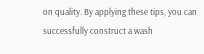on quality. By applying these tips, you can successfully construct a wash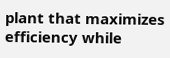plant that maximizes efficiency while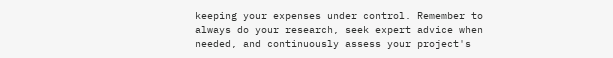keeping your expenses under control. Remember to always do your research, seek expert advice when needed, and continuously assess your project's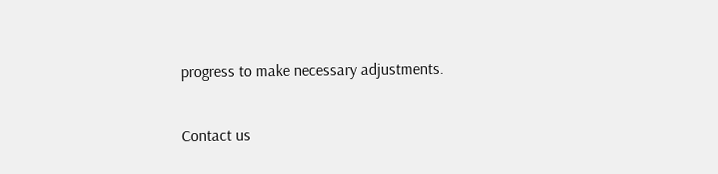progress to make necessary adjustments.

Contact us